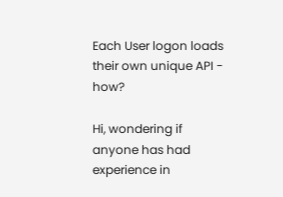Each User logon loads their own unique API - how?

Hi, wondering if anyone has had experience in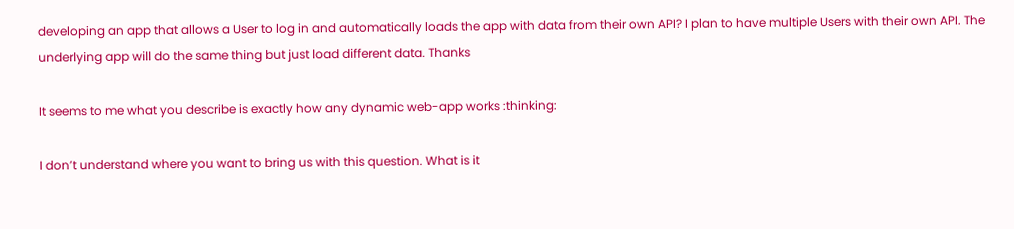developing an app that allows a User to log in and automatically loads the app with data from their own API? I plan to have multiple Users with their own API. The underlying app will do the same thing but just load different data. Thanks

It seems to me what you describe is exactly how any dynamic web-app works :thinking:

I don’t understand where you want to bring us with this question. What is it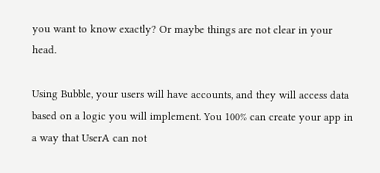you want to know exactly? Or maybe things are not clear in your head.

Using Bubble, your users will have accounts, and they will access data based on a logic you will implement. You 100% can create your app in a way that UserA can not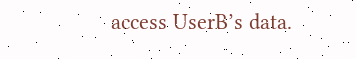access UserB’s data.